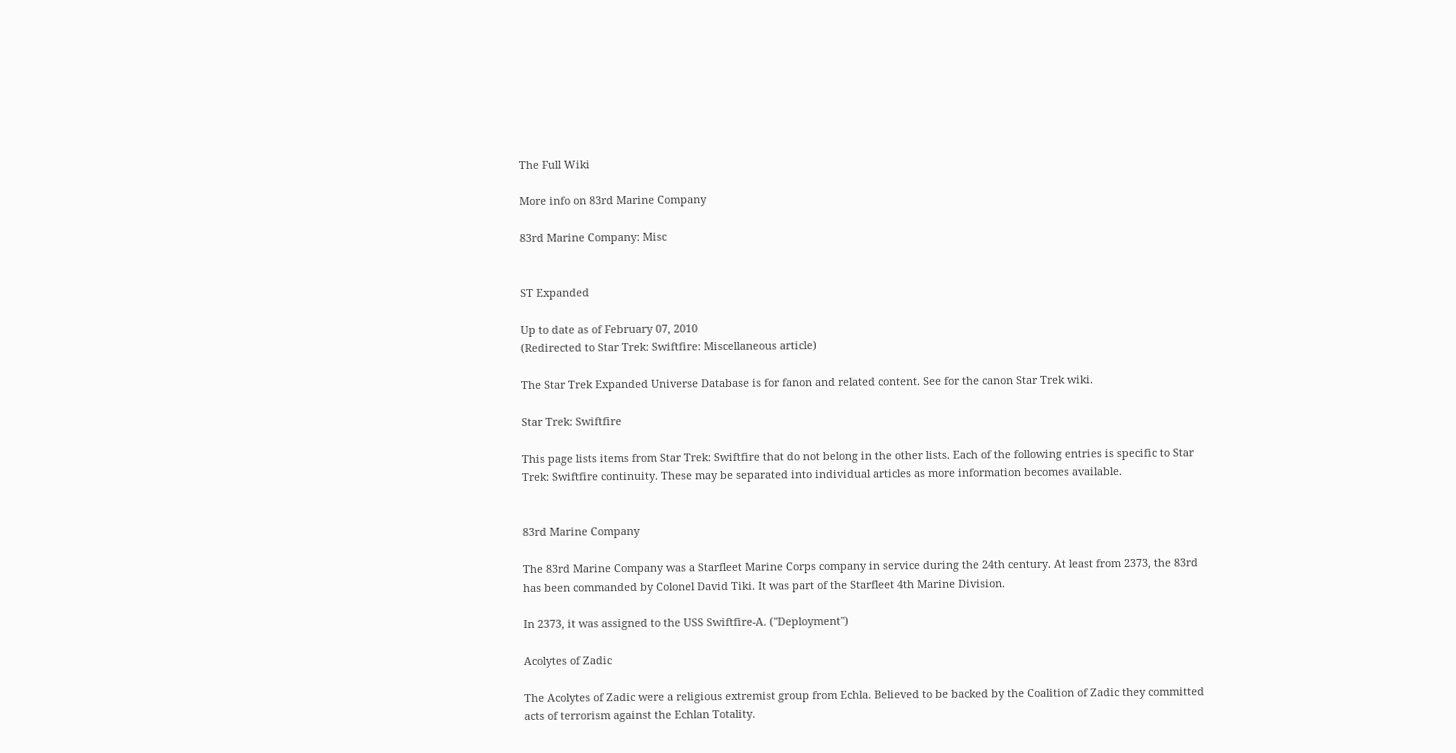The Full Wiki

More info on 83rd Marine Company

83rd Marine Company: Misc


ST Expanded

Up to date as of February 07, 2010
(Redirected to Star Trek: Swiftfire: Miscellaneous article)

The Star Trek Expanded Universe Database is for fanon and related content. See for the canon Star Trek wiki.

Star Trek: Swiftfire

This page lists items from Star Trek: Swiftfire that do not belong in the other lists. Each of the following entries is specific to Star Trek: Swiftfire continuity. These may be separated into individual articles as more information becomes available.


83rd Marine Company

The 83rd Marine Company was a Starfleet Marine Corps company in service during the 24th century. At least from 2373, the 83rd has been commanded by Colonel David Tiki. It was part of the Starfleet 4th Marine Division.

In 2373, it was assigned to the USS Swiftfire-A. ("Deployment")

Acolytes of Zadic

The Acolytes of Zadic were a religious extremist group from Echla. Believed to be backed by the Coalition of Zadic they committed acts of terrorism against the Echlan Totality.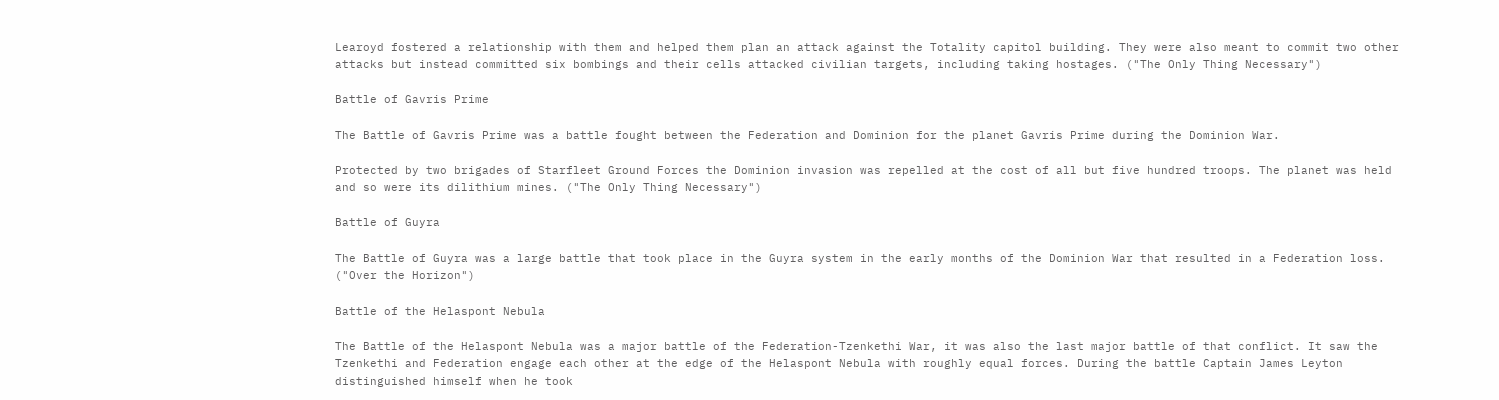Learoyd fostered a relationship with them and helped them plan an attack against the Totality capitol building. They were also meant to commit two other attacks but instead committed six bombings and their cells attacked civilian targets, including taking hostages. ("The Only Thing Necessary")

Battle of Gavris Prime

The Battle of Gavris Prime was a battle fought between the Federation and Dominion for the planet Gavris Prime during the Dominion War.

Protected by two brigades of Starfleet Ground Forces the Dominion invasion was repelled at the cost of all but five hundred troops. The planet was held and so were its dilithium mines. ("The Only Thing Necessary")

Battle of Guyra

The Battle of Guyra was a large battle that took place in the Guyra system in the early months of the Dominion War that resulted in a Federation loss. ("Over the Horizon")

Battle of the Helaspont Nebula

The Battle of the Helaspont Nebula was a major battle of the Federation-Tzenkethi War, it was also the last major battle of that conflict. It saw the Tzenkethi and Federation engage each other at the edge of the Helaspont Nebula with roughly equal forces. During the battle Captain James Leyton distinguished himself when he took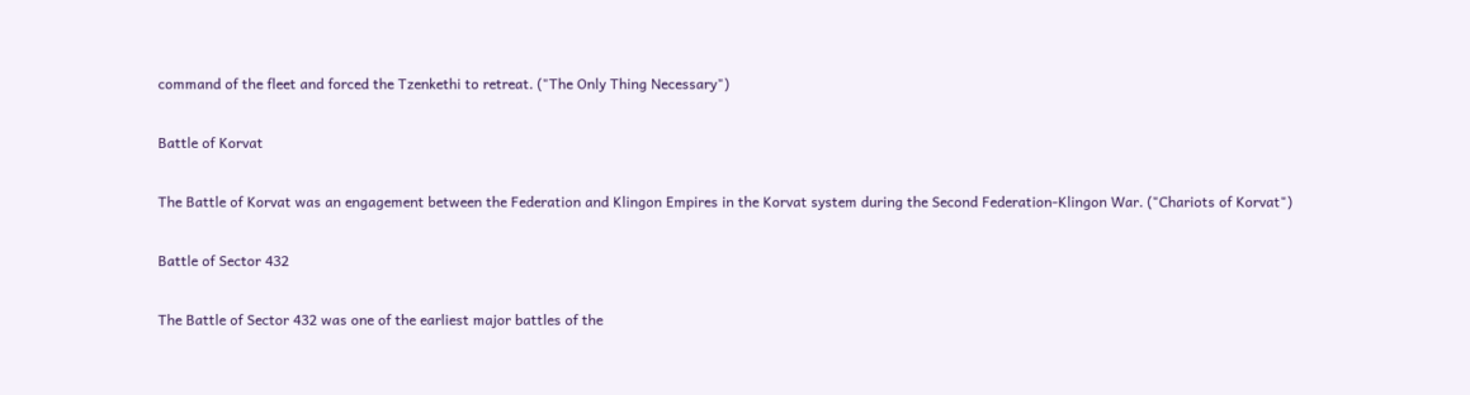command of the fleet and forced the Tzenkethi to retreat. ("The Only Thing Necessary")

Battle of Korvat

The Battle of Korvat was an engagement between the Federation and Klingon Empires in the Korvat system during the Second Federation-Klingon War. ("Chariots of Korvat")

Battle of Sector 432

The Battle of Sector 432 was one of the earliest major battles of the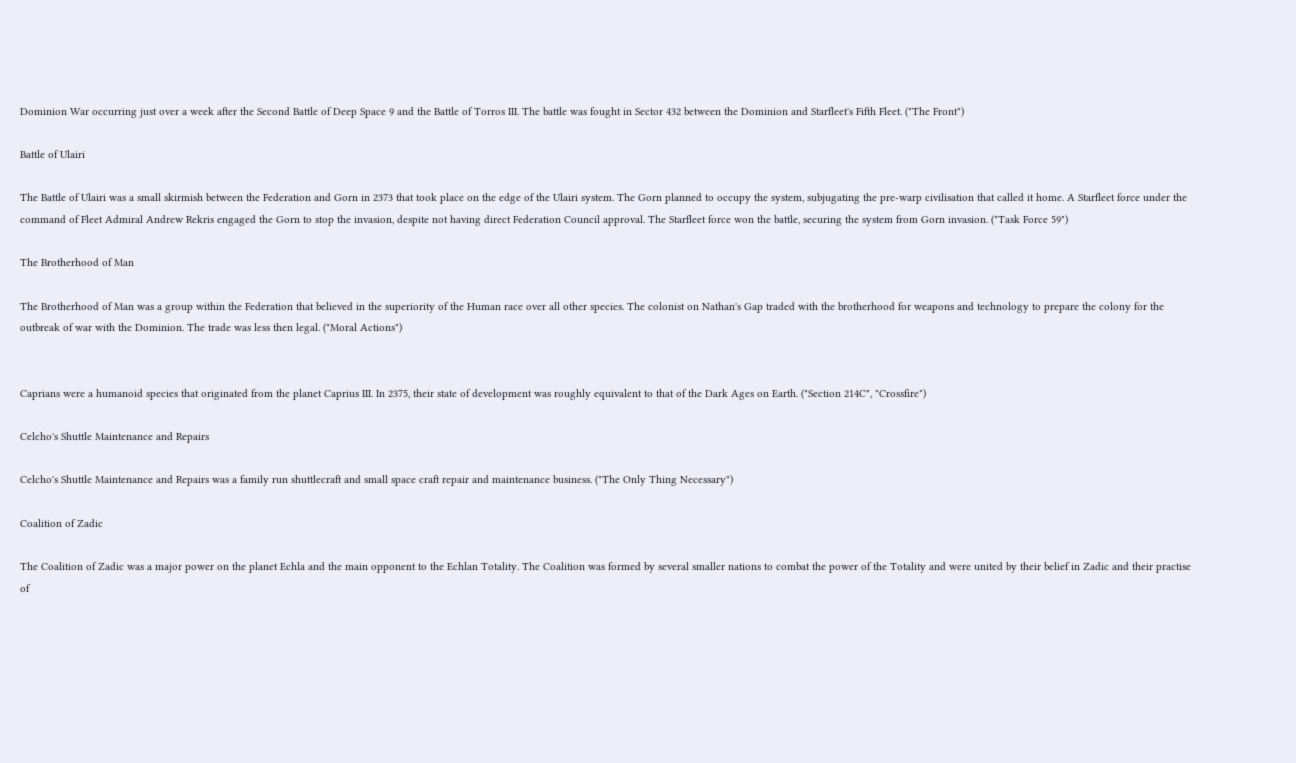Dominion War occurring just over a week after the Second Battle of Deep Space 9 and the Battle of Torros III. The battle was fought in Sector 432 between the Dominion and Starfleet's Fifth Fleet. ("The Front")

Battle of Ulairi

The Battle of Ulairi was a small skirmish between the Federation and Gorn in 2373 that took place on the edge of the Ulairi system. The Gorn planned to occupy the system, subjugating the pre-warp civilisation that called it home. A Starfleet force under the command of Fleet Admiral Andrew Rekris engaged the Gorn to stop the invasion, despite not having direct Federation Council approval. The Starfleet force won the battle, securing the system from Gorn invasion. ("Task Force 59")

The Brotherhood of Man

The Brotherhood of Man was a group within the Federation that believed in the superiority of the Human race over all other species. The colonist on Nathan's Gap traded with the brotherhood for weapons and technology to prepare the colony for the outbreak of war with the Dominion. The trade was less then legal. ("Moral Actions")


Caprians were a humanoid species that originated from the planet Caprius III. In 2375, their state of development was roughly equivalent to that of the Dark Ages on Earth. ("Section 214C", "Crossfire")

Celcho's Shuttle Maintenance and Repairs

Celcho's Shuttle Maintenance and Repairs was a family run shuttlecraft and small space craft repair and maintenance business. ("The Only Thing Necessary")

Coalition of Zadic

The Coalition of Zadic was a major power on the planet Echla and the main opponent to the Echlan Totality. The Coalition was formed by several smaller nations to combat the power of the Totality and were united by their belief in Zadic and their practise of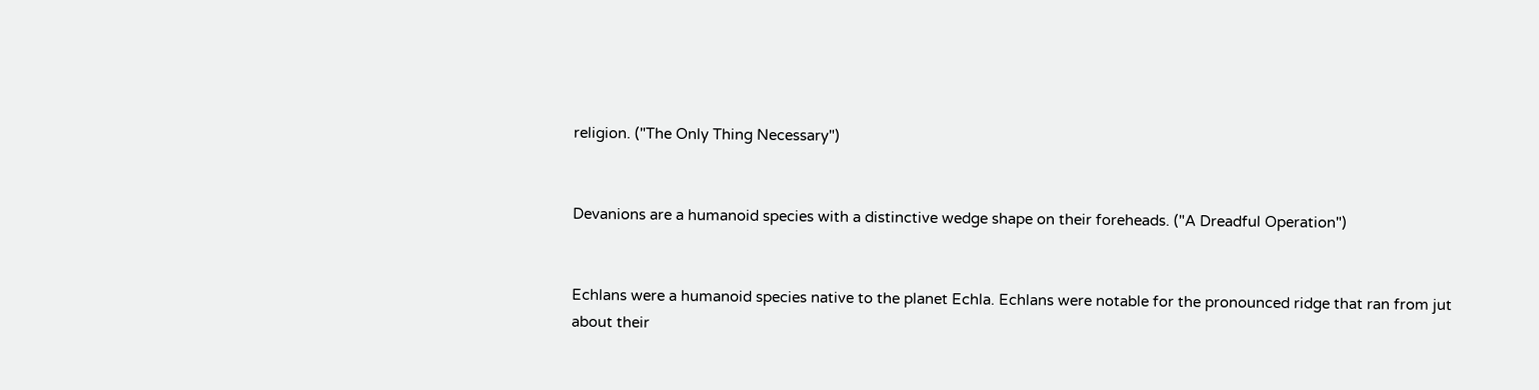religion. ("The Only Thing Necessary")


Devanions are a humanoid species with a distinctive wedge shape on their foreheads. ("A Dreadful Operation")


Echlans were a humanoid species native to the planet Echla. Echlans were notable for the pronounced ridge that ran from jut about their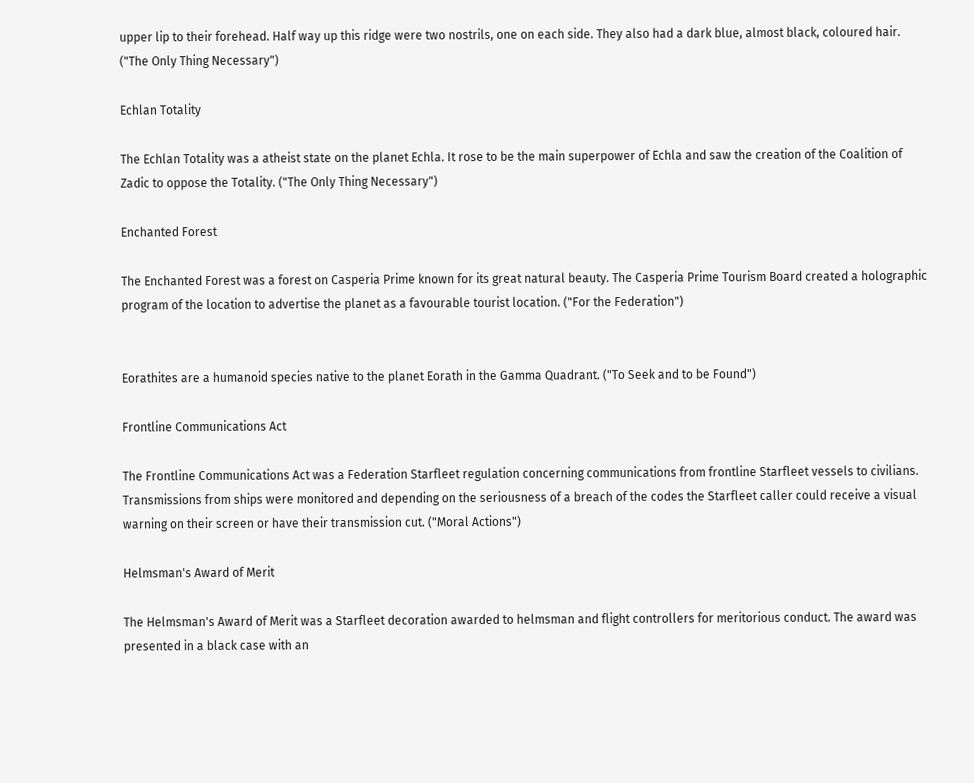upper lip to their forehead. Half way up this ridge were two nostrils, one on each side. They also had a dark blue, almost black, coloured hair. ("The Only Thing Necessary")

Echlan Totality

The Echlan Totality was a atheist state on the planet Echla. It rose to be the main superpower of Echla and saw the creation of the Coalition of Zadic to oppose the Totality. ("The Only Thing Necessary")

Enchanted Forest

The Enchanted Forest was a forest on Casperia Prime known for its great natural beauty. The Casperia Prime Tourism Board created a holographic program of the location to advertise the planet as a favourable tourist location. ("For the Federation")


Eorathites are a humanoid species native to the planet Eorath in the Gamma Quadrant. ("To Seek and to be Found")

Frontline Communications Act

The Frontline Communications Act was a Federation Starfleet regulation concerning communications from frontline Starfleet vessels to civilians. Transmissions from ships were monitored and depending on the seriousness of a breach of the codes the Starfleet caller could receive a visual warning on their screen or have their transmission cut. ("Moral Actions")

Helmsman's Award of Merit

The Helmsman's Award of Merit was a Starfleet decoration awarded to helmsman and flight controllers for meritorious conduct. The award was presented in a black case with an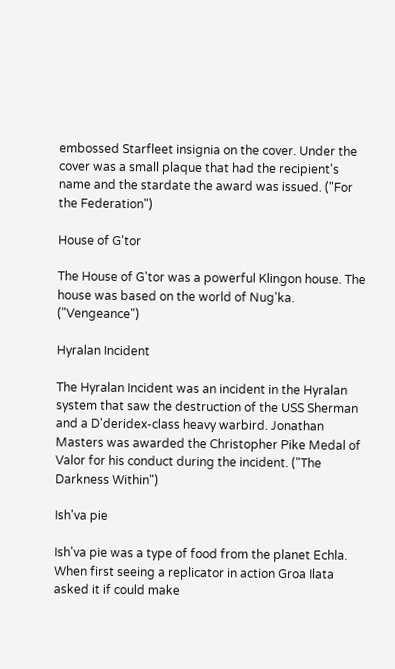embossed Starfleet insignia on the cover. Under the cover was a small plaque that had the recipient's name and the stardate the award was issued. ("For the Federation")

House of G'tor

The House of G'tor was a powerful Klingon house. The house was based on the world of Nug'ka. ("Vengeance")

Hyralan Incident

The Hyralan Incident was an incident in the Hyralan system that saw the destruction of the USS Sherman and a D'deridex-class heavy warbird. Jonathan Masters was awarded the Christopher Pike Medal of Valor for his conduct during the incident. ("The Darkness Within")

Ish'va pie

Ish'va pie was a type of food from the planet Echla. When first seeing a replicator in action Groa Ilata asked it if could make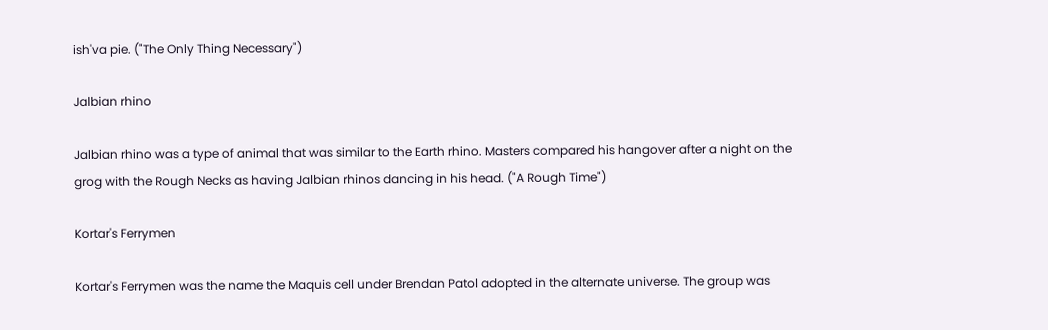ish'va pie. ("The Only Thing Necessary")

Jalbian rhino

Jalbian rhino was a type of animal that was similar to the Earth rhino. Masters compared his hangover after a night on the grog with the Rough Necks as having Jalbian rhinos dancing in his head. ("A Rough Time")

Kortar's Ferrymen

Kortar's Ferrymen was the name the Maquis cell under Brendan Patol adopted in the alternate universe. The group was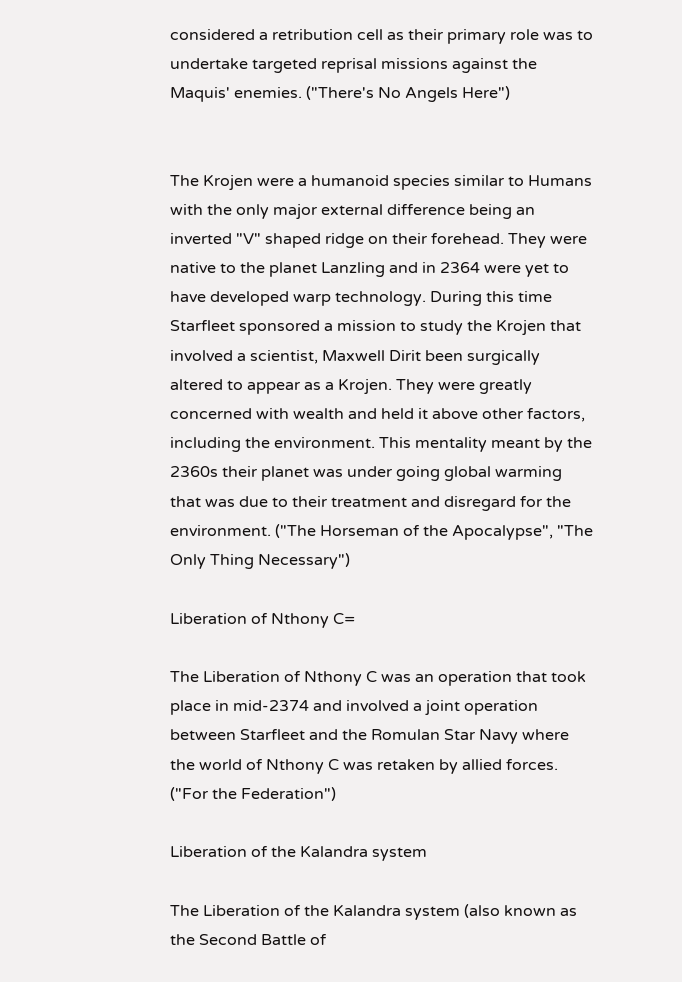considered a retribution cell as their primary role was to undertake targeted reprisal missions against the Maquis' enemies. ("There's No Angels Here")


The Krojen were a humanoid species similar to Humans with the only major external difference being an inverted "V" shaped ridge on their forehead. They were native to the planet Lanzling and in 2364 were yet to have developed warp technology. During this time Starfleet sponsored a mission to study the Krojen that involved a scientist, Maxwell Dirit been surgically altered to appear as a Krojen. They were greatly concerned with wealth and held it above other factors, including the environment. This mentality meant by the 2360s their planet was under going global warming that was due to their treatment and disregard for the environment. ("The Horseman of the Apocalypse", "The Only Thing Necessary")

Liberation of Nthony C=

The Liberation of Nthony C was an operation that took place in mid-2374 and involved a joint operation between Starfleet and the Romulan Star Navy where the world of Nthony C was retaken by allied forces. ("For the Federation")

Liberation of the Kalandra system

The Liberation of the Kalandra system (also known as the Second Battle of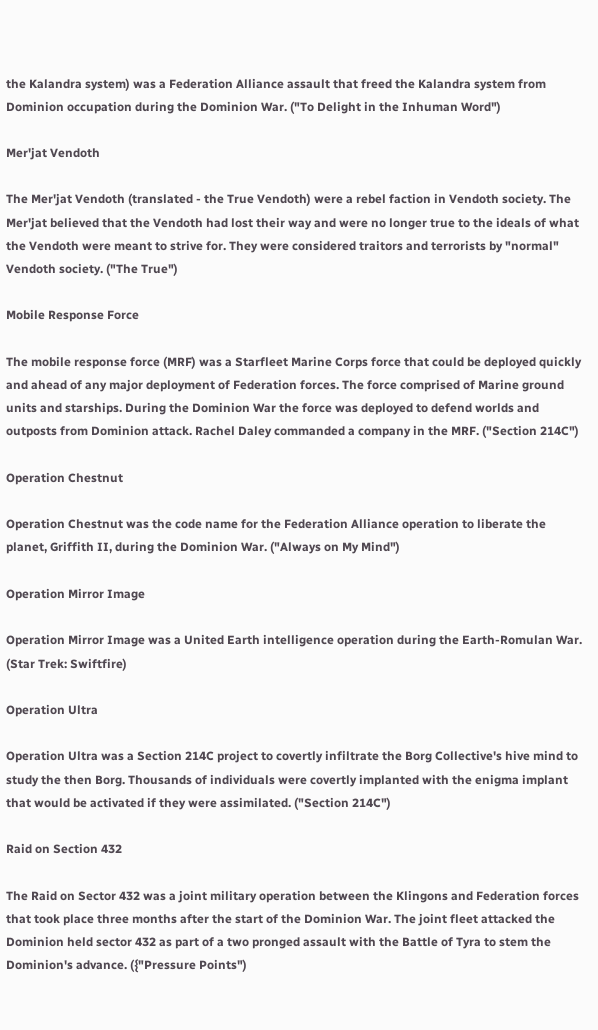the Kalandra system) was a Federation Alliance assault that freed the Kalandra system from Dominion occupation during the Dominion War. ("To Delight in the Inhuman Word")

Mer'jat Vendoth

The Mer'jat Vendoth (translated - the True Vendoth) were a rebel faction in Vendoth society. The Mer'jat believed that the Vendoth had lost their way and were no longer true to the ideals of what the Vendoth were meant to strive for. They were considered traitors and terrorists by "normal" Vendoth society. ("The True")

Mobile Response Force

The mobile response force (MRF) was a Starfleet Marine Corps force that could be deployed quickly and ahead of any major deployment of Federation forces. The force comprised of Marine ground units and starships. During the Dominion War the force was deployed to defend worlds and outposts from Dominion attack. Rachel Daley commanded a company in the MRF. ("Section 214C")

Operation Chestnut

Operation Chestnut was the code name for the Federation Alliance operation to liberate the planet, Griffith II, during the Dominion War. ("Always on My Mind")

Operation Mirror Image

Operation Mirror Image was a United Earth intelligence operation during the Earth-Romulan War. (Star Trek: Swiftfire)

Operation Ultra

Operation Ultra was a Section 214C project to covertly infiltrate the Borg Collective's hive mind to study the then Borg. Thousands of individuals were covertly implanted with the enigma implant that would be activated if they were assimilated. ("Section 214C")

Raid on Section 432

The Raid on Sector 432 was a joint military operation between the Klingons and Federation forces that took place three months after the start of the Dominion War. The joint fleet attacked the Dominion held sector 432 as part of a two pronged assault with the Battle of Tyra to stem the Dominion's advance. ({"Pressure Points")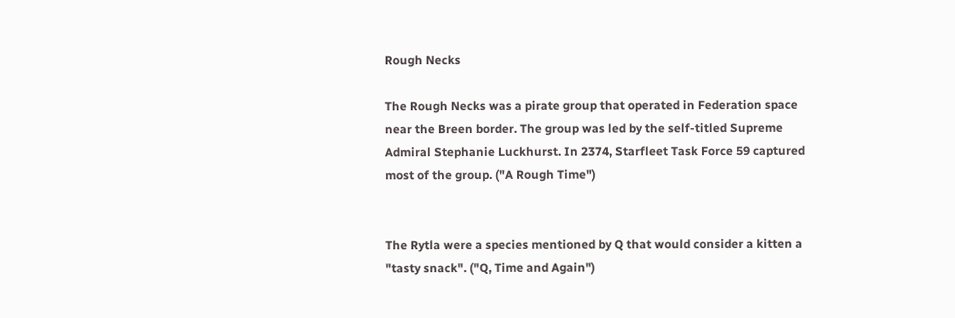Rough Necks

The Rough Necks was a pirate group that operated in Federation space near the Breen border. The group was led by the self-titled Supreme Admiral Stephanie Luckhurst. In 2374, Starfleet Task Force 59 captured most of the group. ("A Rough Time")


The Rytla were a species mentioned by Q that would consider a kitten a "tasty snack". ("Q, Time and Again")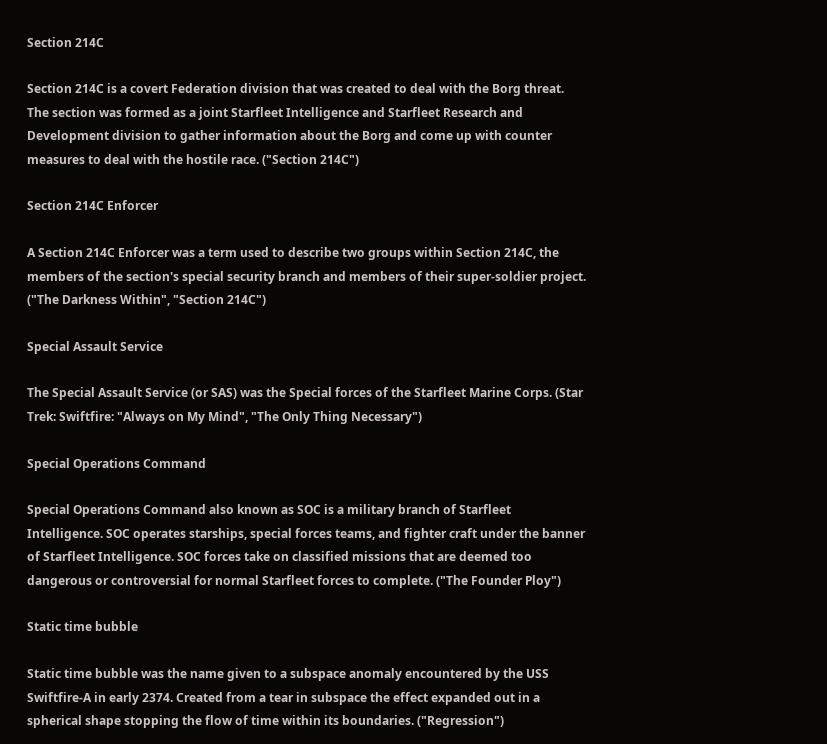Section 214C

Section 214C is a covert Federation division that was created to deal with the Borg threat. The section was formed as a joint Starfleet Intelligence and Starfleet Research and Development division to gather information about the Borg and come up with counter measures to deal with the hostile race. ("Section 214C")

Section 214C Enforcer

A Section 214C Enforcer was a term used to describe two groups within Section 214C, the members of the section's special security branch and members of their super-soldier project. ("The Darkness Within", "Section 214C")

Special Assault Service

The Special Assault Service (or SAS) was the Special forces of the Starfleet Marine Corps. (Star Trek: Swiftfire: "Always on My Mind", "The Only Thing Necessary")

Special Operations Command

Special Operations Command also known as SOC is a military branch of Starfleet Intelligence. SOC operates starships, special forces teams, and fighter craft under the banner of Starfleet Intelligence. SOC forces take on classified missions that are deemed too dangerous or controversial for normal Starfleet forces to complete. ("The Founder Ploy")

Static time bubble

Static time bubble was the name given to a subspace anomaly encountered by the USS Swiftfire-A in early 2374. Created from a tear in subspace the effect expanded out in a spherical shape stopping the flow of time within its boundaries. ("Regression")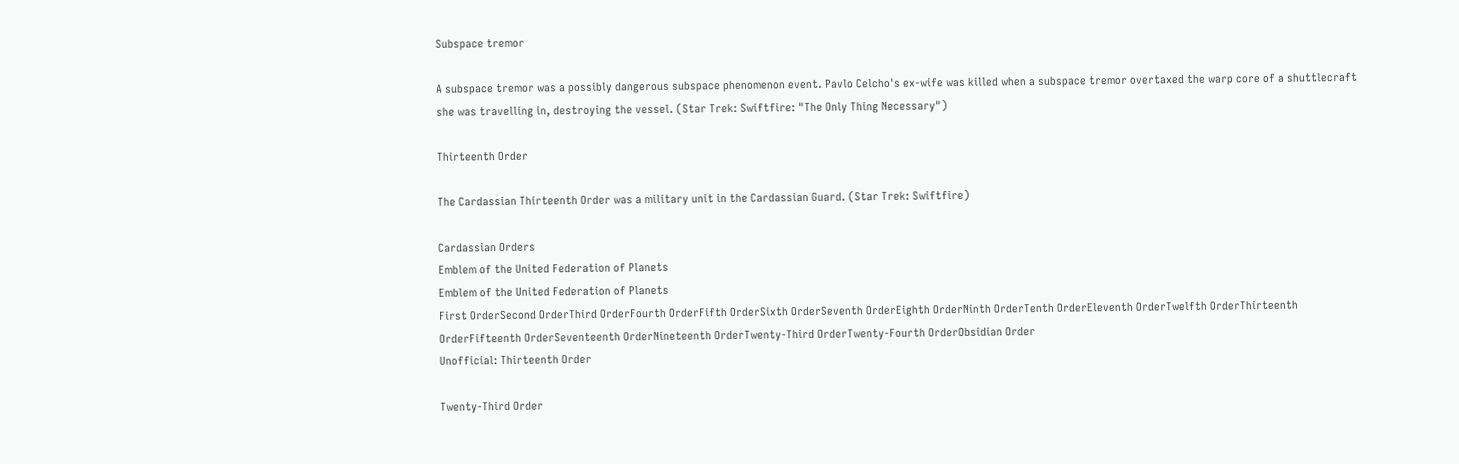Subspace tremor

A subspace tremor was a possibly dangerous subspace phenomenon event. Pavlo Celcho's ex-wife was killed when a subspace tremor overtaxed the warp core of a shuttlecraft she was travelling in, destroying the vessel. (Star Trek: Swiftfire: "The Only Thing Necessary")

Thirteenth Order

The Cardassian Thirteenth Order was a military unit in the Cardassian Guard. (Star Trek: Swiftfire)

Cardassian Orders
Emblem of the United Federation of Planets
Emblem of the United Federation of Planets
First OrderSecond OrderThird OrderFourth OrderFifth OrderSixth OrderSeventh OrderEighth OrderNinth OrderTenth OrderEleventh OrderTwelfth OrderThirteenth OrderFifteenth OrderSeventeenth OrderNineteenth OrderTwenty-Third OrderTwenty-Fourth OrderObsidian Order
Unofficial: Thirteenth Order

Twenty-Third Order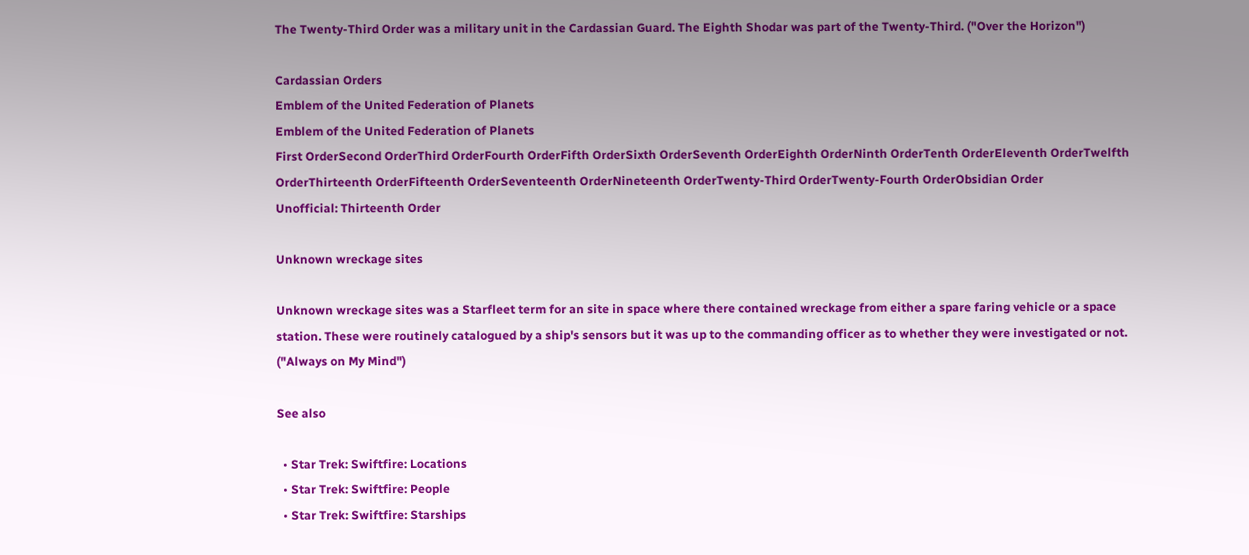The Twenty-Third Order was a military unit in the Cardassian Guard. The Eighth Shodar was part of the Twenty-Third. ("Over the Horizon")

Cardassian Orders
Emblem of the United Federation of Planets
Emblem of the United Federation of Planets
First OrderSecond OrderThird OrderFourth OrderFifth OrderSixth OrderSeventh OrderEighth OrderNinth OrderTenth OrderEleventh OrderTwelfth OrderThirteenth OrderFifteenth OrderSeventeenth OrderNineteenth OrderTwenty-Third OrderTwenty-Fourth OrderObsidian Order
Unofficial: Thirteenth Order

Unknown wreckage sites

Unknown wreckage sites was a Starfleet term for an site in space where there contained wreckage from either a spare faring vehicle or a space station. These were routinely catalogued by a ship's sensors but it was up to the commanding officer as to whether they were investigated or not. ("Always on My Mind")

See also

  • Star Trek: Swiftfire: Locations
  • Star Trek: Swiftfire: People
  • Star Trek: Swiftfire: Starships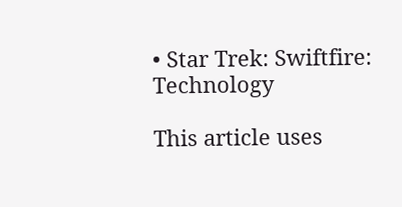• Star Trek: Swiftfire: Technology

This article uses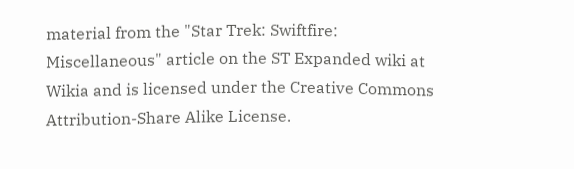material from the "Star Trek: Swiftfire: Miscellaneous" article on the ST Expanded wiki at Wikia and is licensed under the Creative Commons Attribution-Share Alike License.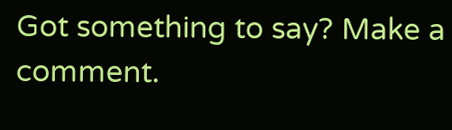Got something to say? Make a comment.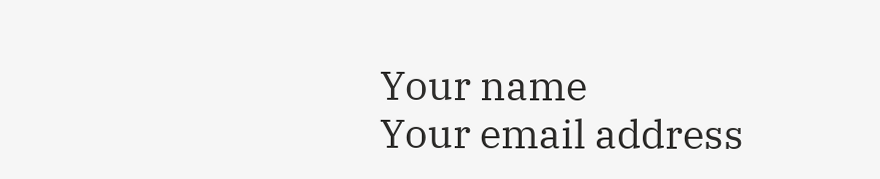Your name
Your email address